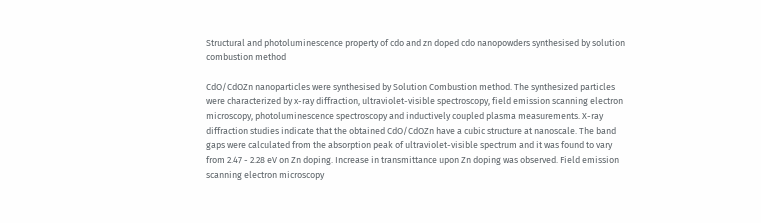Structural and photoluminescence property of cdo and zn doped cdo nanopowders synthesised by solution combustion method

CdO/CdOZn nanoparticles were synthesised by Solution Combustion method. The synthesized particles were characterized by x-ray diffraction, ultraviolet-visible spectroscopy, field emission scanning electron microscopy, photoluminescence spectroscopy and inductively coupled plasma measurements. X-ray diffraction studies indicate that the obtained CdO/CdOZn have a cubic structure at nanoscale. The band gaps were calculated from the absorption peak of ultraviolet-visible spectrum and it was found to vary from 2.47 - 2.28 eV on Zn doping. Increase in transmittance upon Zn doping was observed. Field emission scanning electron microscopy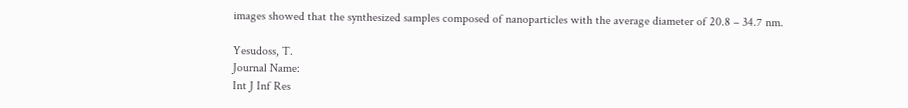images showed that the synthesized samples composed of nanoparticles with the average diameter of 20.8 – 34.7 nm.

Yesudoss, T.
Journal Name:
Int J Inf Res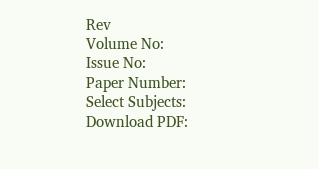Rev
Volume No:
Issue No:
Paper Number:
Select Subjects:
Download PDF: